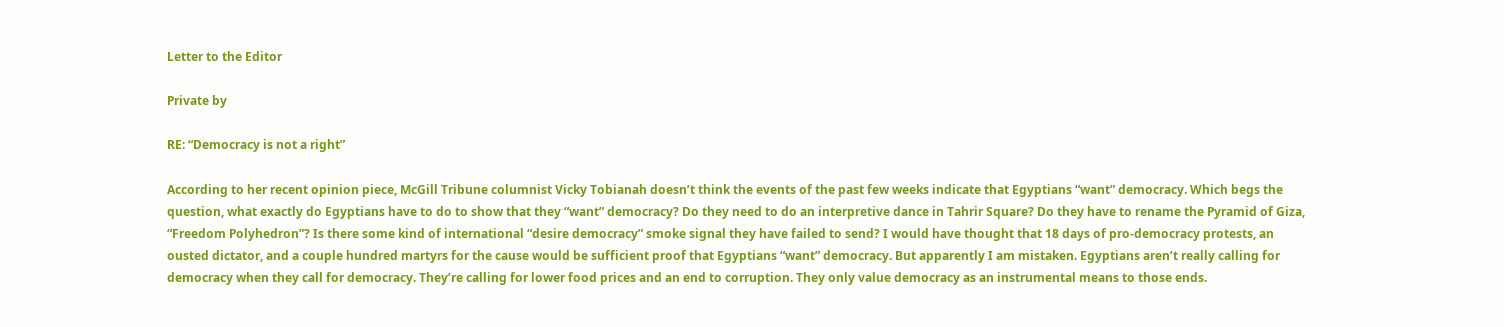Letter to the Editor

Private by

RE: “Democracy is not a right”

According to her recent opinion piece, McGill Tribune columnist Vicky Tobianah doesn’t think the events of the past few weeks indicate that Egyptians “want” democracy. Which begs the question, what exactly do Egyptians have to do to show that they “want” democracy? Do they need to do an interpretive dance in Tahrir Square? Do they have to rename the Pyramid of Giza, “Freedom Polyhedron”? Is there some kind of international “desire democracy” smoke signal they have failed to send? I would have thought that 18 days of pro-democracy protests, an ousted dictator, and a couple hundred martyrs for the cause would be sufficient proof that Egyptians “want” democracy. But apparently I am mistaken. Egyptians aren’t really calling for democracy when they call for democracy. They’re calling for lower food prices and an end to corruption. They only value democracy as an instrumental means to those ends.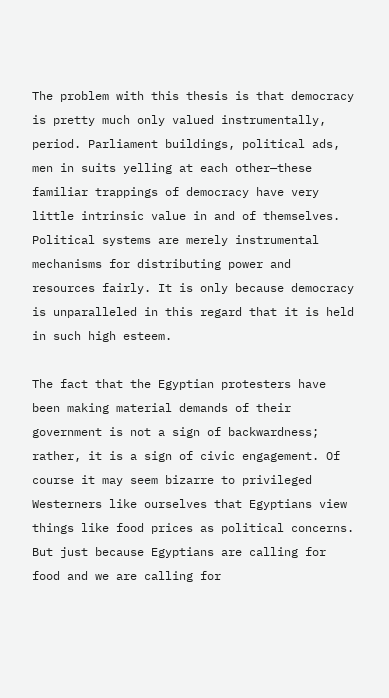The problem with this thesis is that democracy is pretty much only valued instrumentally, period. Parliament buildings, political ads, men in suits yelling at each other—these familiar trappings of democracy have very little intrinsic value in and of themselves. Political systems are merely instrumental mechanisms for distributing power and resources fairly. It is only because democracy is unparalleled in this regard that it is held in such high esteem.

The fact that the Egyptian protesters have been making material demands of their government is not a sign of backwardness; rather, it is a sign of civic engagement. Of course it may seem bizarre to privileged Westerners like ourselves that Egyptians view things like food prices as political concerns. But just because Egyptians are calling for food and we are calling for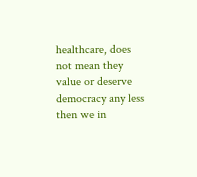healthcare, does not mean they value or deserve democracy any less then we in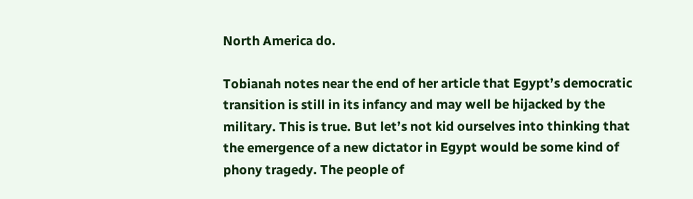North America do.

Tobianah notes near the end of her article that Egypt’s democratic transition is still in its infancy and may well be hijacked by the military. This is true. But let’s not kid ourselves into thinking that the emergence of a new dictator in Egypt would be some kind of phony tragedy. The people of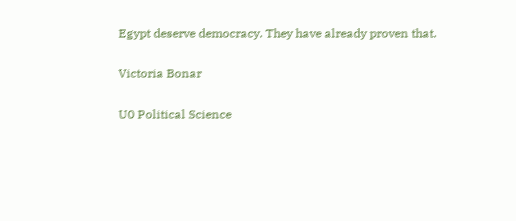Egypt deserve democracy. They have already proven that.

Victoria Bonar

U0 Political Science